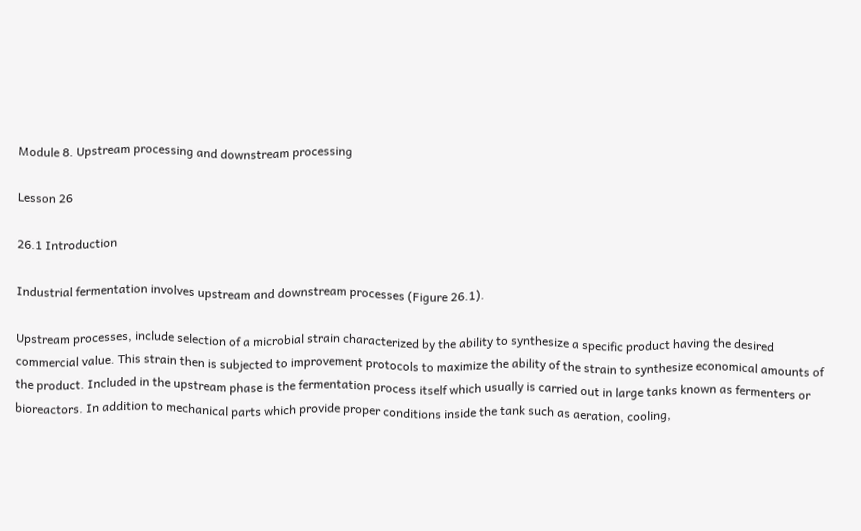Module 8. Upstream processing and downstream processing

Lesson 26

26.1 Introduction

Industrial fermentation involves upstream and downstream processes (Figure 26.1).

Upstream processes, include selection of a microbial strain characterized by the ability to synthesize a specific product having the desired commercial value. This strain then is subjected to improvement protocols to maximize the ability of the strain to synthesize economical amounts of the product. Included in the upstream phase is the fermentation process itself which usually is carried out in large tanks known as fermenters or bioreactors. In addition to mechanical parts which provide proper conditions inside the tank such as aeration, cooling,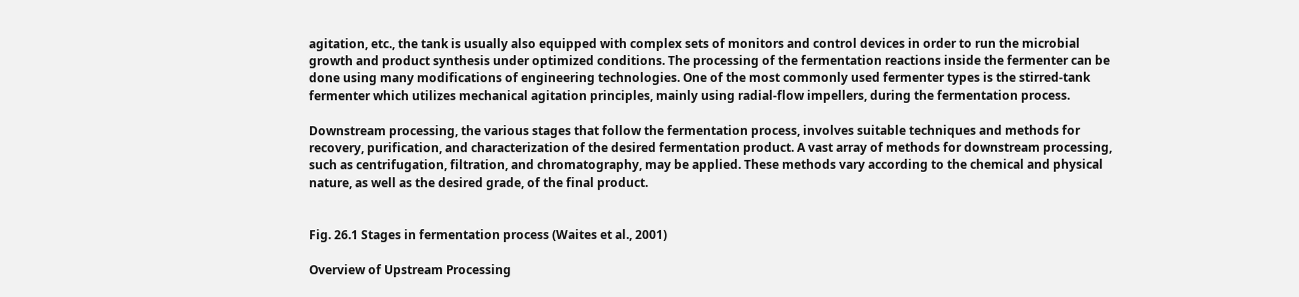agitation, etc., the tank is usually also equipped with complex sets of monitors and control devices in order to run the microbial growth and product synthesis under optimized conditions. The processing of the fermentation reactions inside the fermenter can be done using many modifications of engineering technologies. One of the most commonly used fermenter types is the stirred-tank fermenter which utilizes mechanical agitation principles, mainly using radial-flow impellers, during the fermentation process.

Downstream processing, the various stages that follow the fermentation process, involves suitable techniques and methods for recovery, purification, and characterization of the desired fermentation product. A vast array of methods for downstream processing, such as centrifugation, filtration, and chromatography, may be applied. These methods vary according to the chemical and physical nature, as well as the desired grade, of the final product.


Fig. 26.1 Stages in fermentation process (Waites et al., 2001)

Overview of Upstream Processing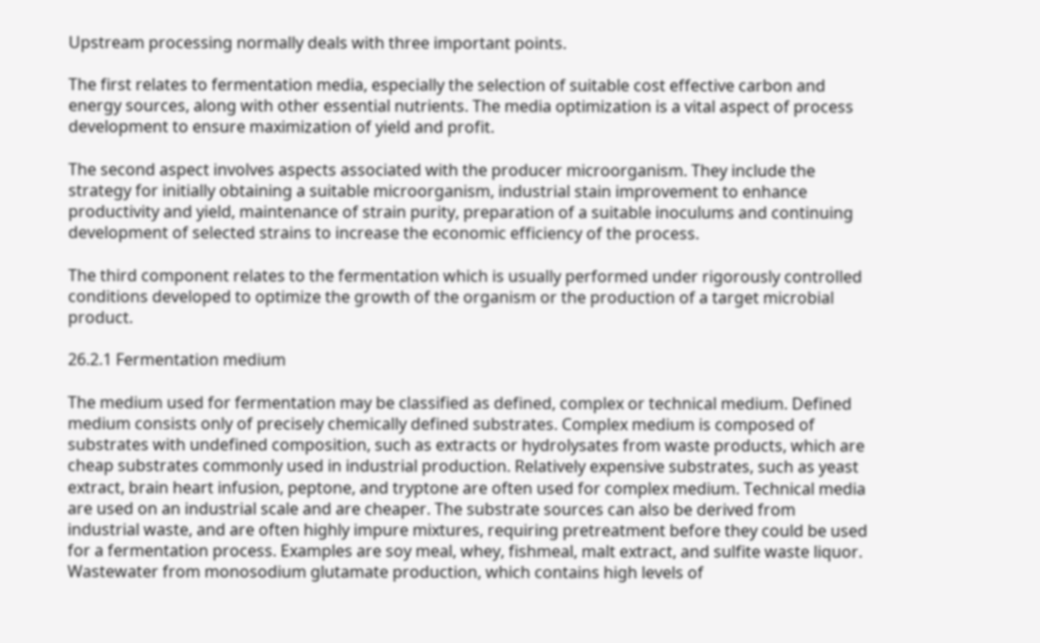Upstream processing normally deals with three important points.

The first relates to fermentation media, especially the selection of suitable cost effective carbon and energy sources, along with other essential nutrients. The media optimization is a vital aspect of process development to ensure maximization of yield and profit.

The second aspect involves aspects associated with the producer microorganism. They include the strategy for initially obtaining a suitable microorganism, industrial stain improvement to enhance productivity and yield, maintenance of strain purity, preparation of a suitable inoculums and continuing development of selected strains to increase the economic efficiency of the process.

The third component relates to the fermentation which is usually performed under rigorously controlled conditions developed to optimize the growth of the organism or the production of a target microbial product.

26.2.1 Fermentation medium

The medium used for fermentation may be classified as defined, complex or technical medium. Defined medium consists only of precisely chemically defined substrates. Complex medium is composed of substrates with undefined composition, such as extracts or hydrolysates from waste products, which are cheap substrates commonly used in industrial production. Relatively expensive substrates, such as yeast extract, brain heart infusion, peptone, and tryptone are often used for complex medium. Technical media are used on an industrial scale and are cheaper. The substrate sources can also be derived from industrial waste, and are often highly impure mixtures, requiring pretreatment before they could be used for a fermentation process. Examples are soy meal, whey, fishmeal, malt extract, and sulfite waste liquor. Wastewater from monosodium glutamate production, which contains high levels of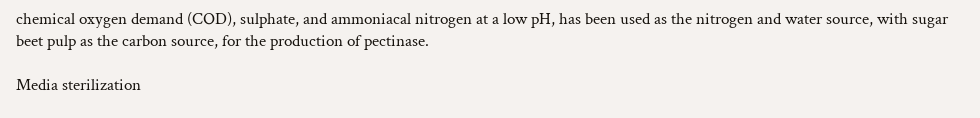chemical oxygen demand (COD), sulphate, and ammoniacal nitrogen at a low pH, has been used as the nitrogen and water source, with sugar beet pulp as the carbon source, for the production of pectinase.

Media sterilization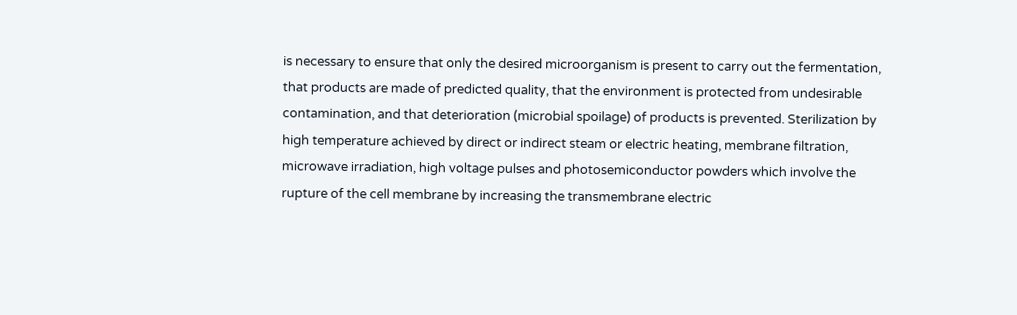is necessary to ensure that only the desired microorganism is present to carry out the fermentation, that products are made of predicted quality, that the environment is protected from undesirable contamination, and that deterioration (microbial spoilage) of products is prevented. Sterilization by high temperature achieved by direct or indirect steam or electric heating, membrane filtration, microwave irradiation, high voltage pulses and photosemiconductor powders which involve the rupture of the cell membrane by increasing the transmembrane electric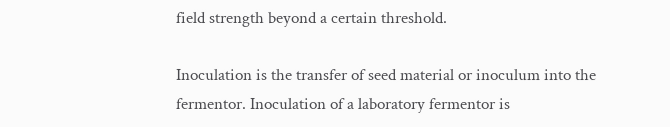field strength beyond a certain threshold.

Inoculation is the transfer of seed material or inoculum into the fermentor. Inoculation of a laboratory fermentor is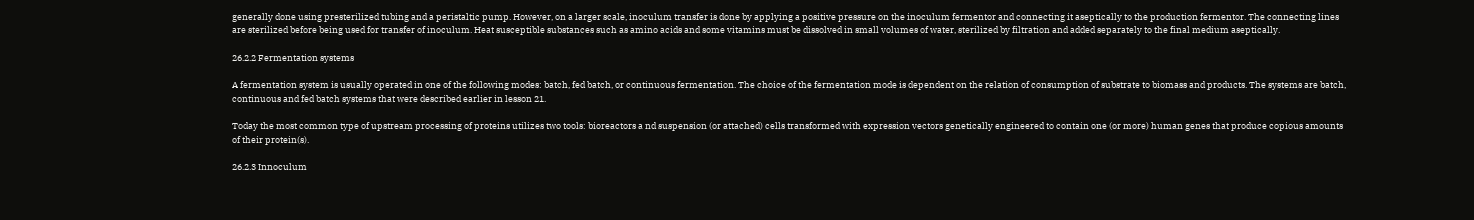generally done using presterilized tubing and a peristaltic pump. However, on a larger scale, inoculum transfer is done by applying a positive pressure on the inoculum fermentor and connecting it aseptically to the production fermentor. The connecting lines are sterilized before being used for transfer of inoculum. Heat susceptible substances such as amino acids and some vitamins must be dissolved in small volumes of water, sterilized by filtration and added separately to the final medium aseptically.

26.2.2 Fermentation systems

A fermentation system is usually operated in one of the following modes: batch, fed batch, or continuous fermentation. The choice of the fermentation mode is dependent on the relation of consumption of substrate to biomass and products. The systems are batch, continuous and fed batch systems that were described earlier in lesson 21.

Today the most common type of upstream processing of proteins utilizes two tools: bioreactors a nd suspension (or attached) cells transformed with expression vectors genetically engineered to contain one (or more) human genes that produce copious amounts of their protein(s).

26.2.3 Innoculum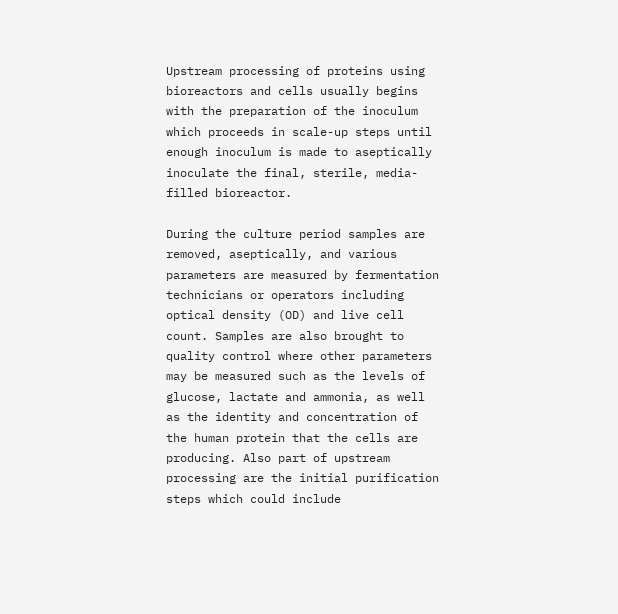Upstream processing of proteins using bioreactors and cells usually begins with the preparation of the inoculum which proceeds in scale-up steps until enough inoculum is made to aseptically inoculate the final, sterile, media-filled bioreactor.

During the culture period samples are removed, aseptically, and various parameters are measured by fermentation technicians or operators including optical density (OD) and live cell count. Samples are also brought to quality control where other parameters may be measured such as the levels of glucose, lactate and ammonia, as well as the identity and concentration of the human protein that the cells are producing. Also part of upstream processing are the initial purification steps which could include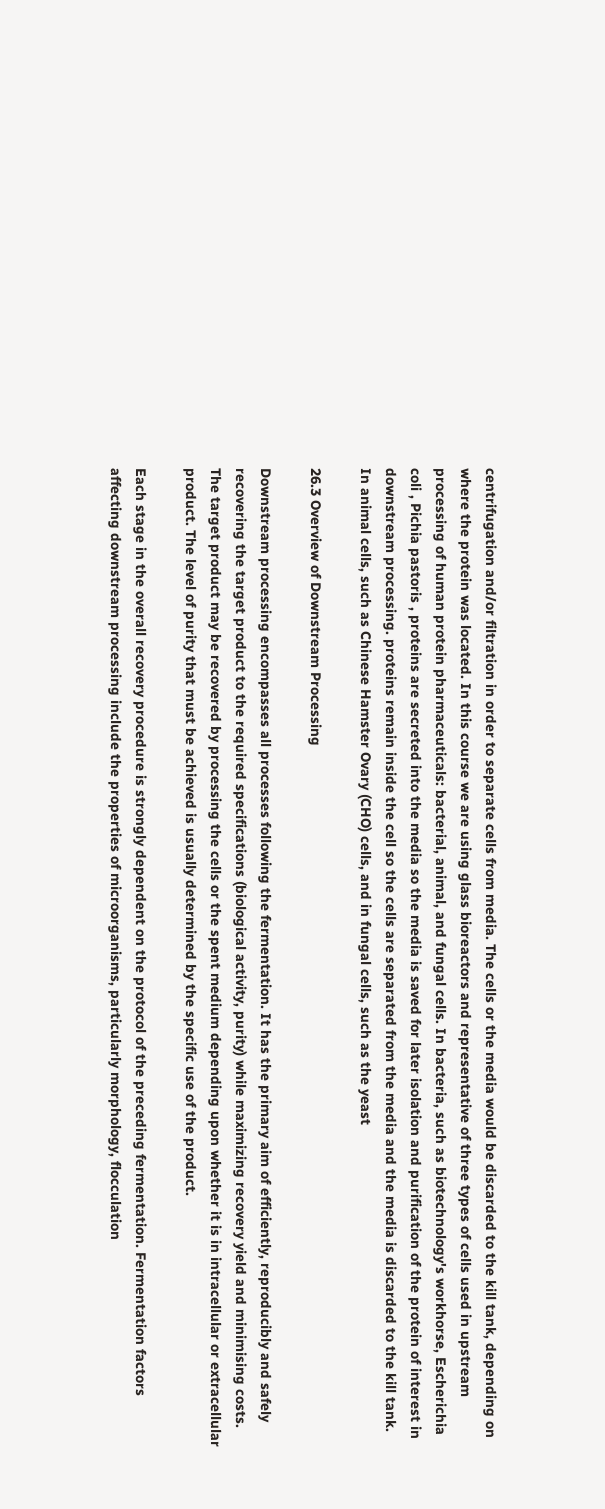centrifugation and/or filtration in order to separate cells from media. The cells or the media would be discarded to the kill tank, depending on where the protein was located. In this course we are using glass bioreactors and representative of three types of cells used in upstream processing of human protein pharmaceuticals: bacterial, animal, and fungal cells. In bacteria, such as biotechnology's workhorse, Escherichia coli , Pichia pastoris , proteins are secreted into the media so the media is saved for later isolation and purification of the protein of interest in downstream processing. proteins remain inside the cell so the cells are separated from the media and the media is discarded to the kill tank. In animal cells, such as Chinese Hamster Ovary (CHO) cells, and in fungal cells, such as the yeast

26.3 Overview of Downstream Processing

Downstream processing encompasses all processes following the fermentation. It has the primary aim of efficiently, reproducibly and safely recovering the target product to the required specifications (biological activity, purity) while maximizing recovery yield and minimising costs. The target product may be recovered by processing the cells or the spent medium depending upon whether it is in intracellular or extracellular product. The level of purity that must be achieved is usually determined by the specific use of the product.

Each stage in the overall recovery procedure is strongly dependent on the protocol of the preceding fermentation. Fermentation factors affecting downstream processing include the properties of microorganisms, particularly morphology, flocculation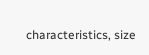characteristics, size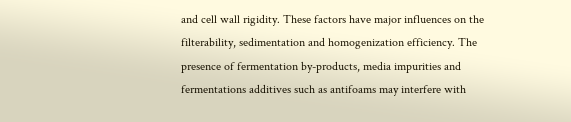and cell wall rigidity. These factors have major influences on the filterability, sedimentation and homogenization efficiency. The presence of fermentation by-products, media impurities and fermentations additives such as antifoams may interfere with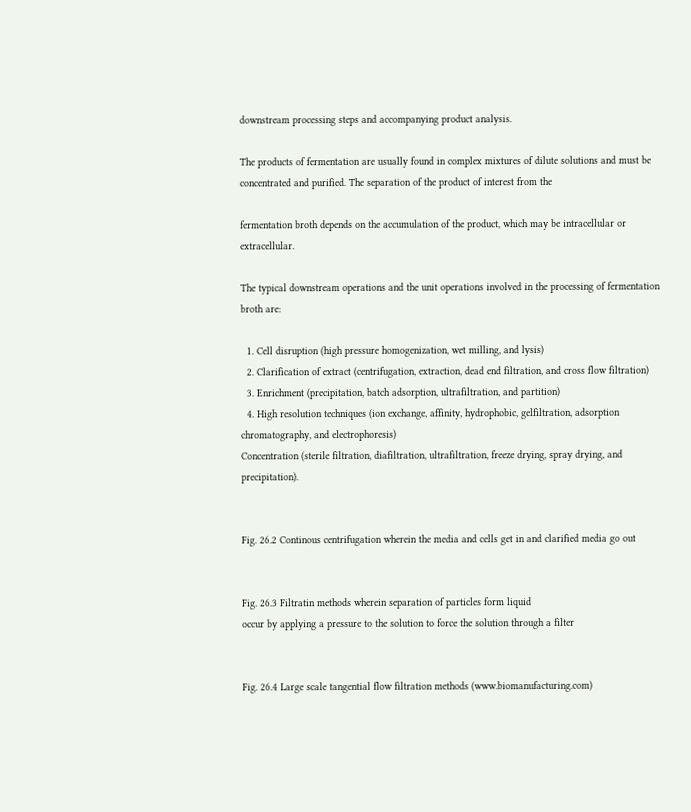downstream processing steps and accompanying product analysis.

The products of fermentation are usually found in complex mixtures of dilute solutions and must be concentrated and purified. The separation of the product of interest from the

fermentation broth depends on the accumulation of the product, which may be intracellular or extracellular.

The typical downstream operations and the unit operations involved in the processing of fermentation broth are:

  1. Cell disruption (high pressure homogenization, wet milling, and lysis)
  2. Clarification of extract (centrifugation, extraction, dead end filtration, and cross flow filtration)
  3. Enrichment (precipitation, batch adsorption, ultrafiltration, and partition)
  4. High resolution techniques (ion exchange, affinity, hydrophobic, gelfiltration, adsorption chromatography, and electrophoresis)
Concentration (sterile filtration, diafiltration, ultrafiltration, freeze drying, spray drying, and precipitation).


Fig. 26.2 Continous centrifugation wherein the media and cells get in and clarified media go out


Fig. 26.3 Filtratin methods wherein separation of particles form liquid
occur by applying a pressure to the solution to force the solution through a filter


Fig. 26.4 Large scale tangential flow filtration methods (www.biomanufacturing.com)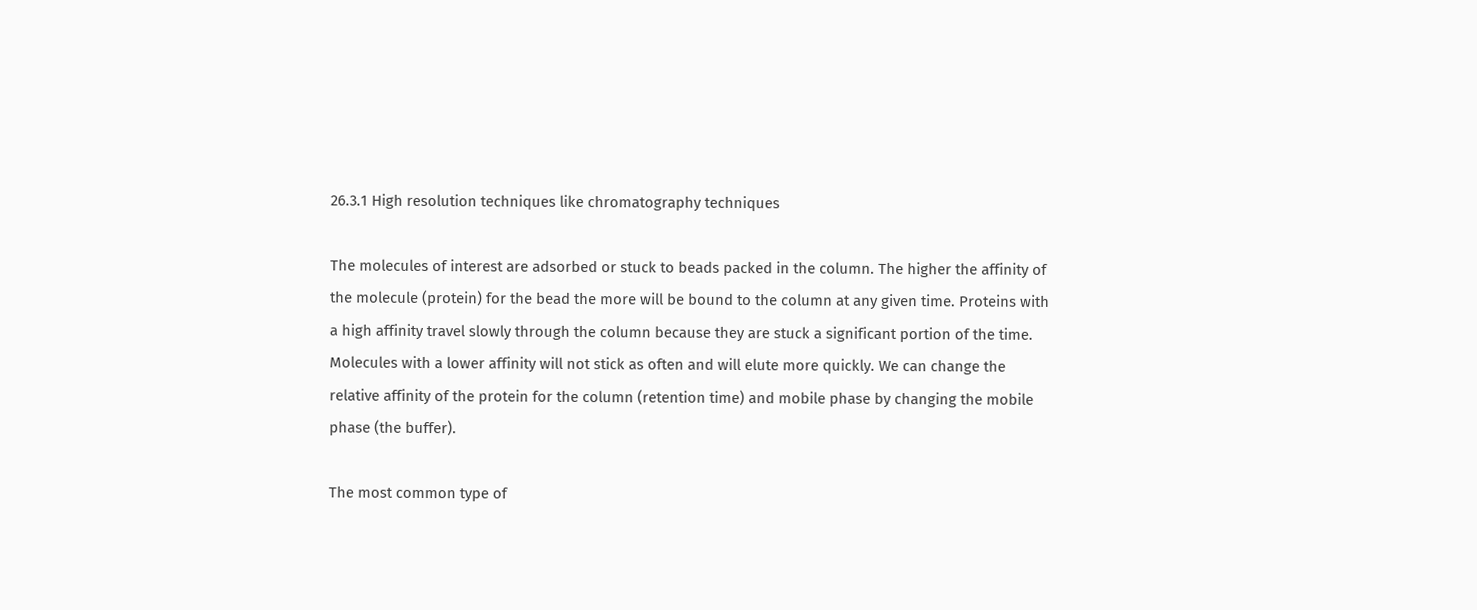26.3.1 High resolution techniques like chromatography techniques

The molecules of interest are adsorbed or stuck to beads packed in the column. The higher the affinity of the molecule (protein) for the bead the more will be bound to the column at any given time. Proteins with a high affinity travel slowly through the column because they are stuck a significant portion of the time. Molecules with a lower affinity will not stick as often and will elute more quickly. We can change the relative affinity of the protein for the column (retention time) and mobile phase by changing the mobile phase (the buffer).

The most common type of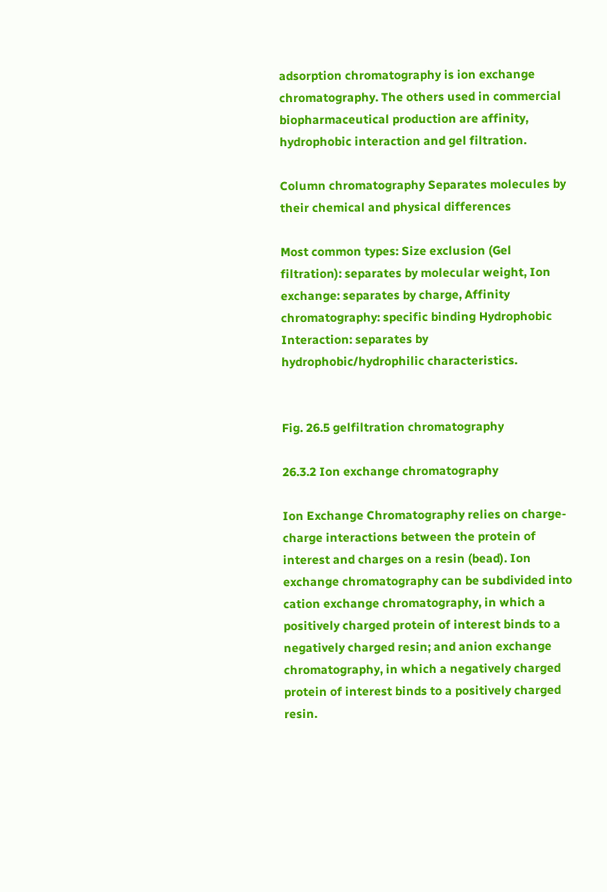adsorption chromatography is ion exchange chromatography. The others used in commercial biopharmaceutical production are affinity, hydrophobic interaction and gel filtration.

Column chromatography Separates molecules by their chemical and physical differences

Most common types: Size exclusion (Gel filtration): separates by molecular weight, Ion exchange: separates by charge, Affinity chromatography: specific binding Hydrophobic Interaction: separates by hydrophobic/hydrophilic characteristics.


Fig. 26.5 gelfiltration chromatography

26.3.2 Ion exchange chromatography

Ion Exchange Chromatography relies on charge-charge interactions between the protein of interest and charges on a resin (bead). Ion exchange chromatography can be subdivided into cation exchange chromatography, in which a positively charged protein of interest binds to a negatively charged resin; and anion exchange chromatography, in which a negatively charged protein of interest binds to a positively charged resin.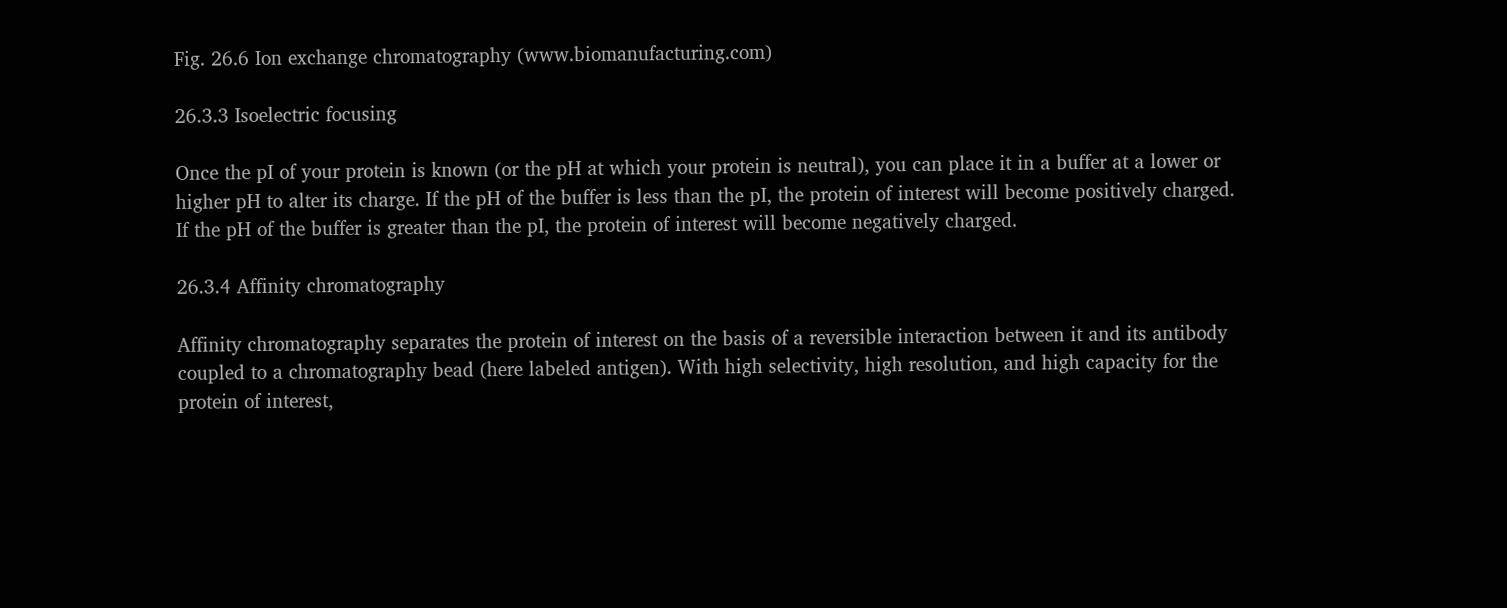Fig. 26.6 Ion exchange chromatography (www.biomanufacturing.com)

26.3.3 Isoelectric focusing

Once the pI of your protein is known (or the pH at which your protein is neutral), you can place it in a buffer at a lower or higher pH to alter its charge. If the pH of the buffer is less than the pI, the protein of interest will become positively charged. If the pH of the buffer is greater than the pI, the protein of interest will become negatively charged.

26.3.4 Affinity chromatography

Affinity chromatography separates the protein of interest on the basis of a reversible interaction between it and its antibody coupled to a chromatography bead (here labeled antigen). With high selectivity, high resolution, and high capacity for the protein of interest,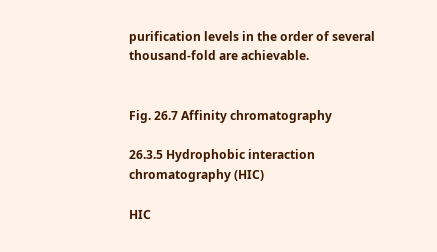purification levels in the order of several thousand-fold are achievable.


Fig. 26.7 Affinity chromatography

26.3.5 Hydrophobic interaction chromatography (HIC)

HIC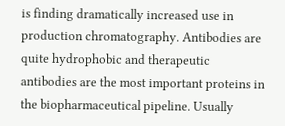is finding dramatically increased use in production chromatography. Antibodies are quite hydrophobic and therapeutic antibodies are the most important proteins in the biopharmaceutical pipeline. Usually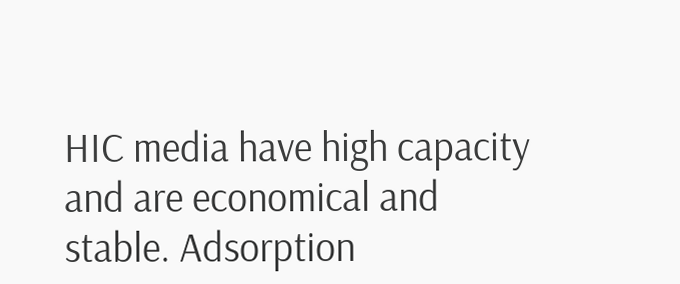HIC media have high capacity and are economical and stable. Adsorption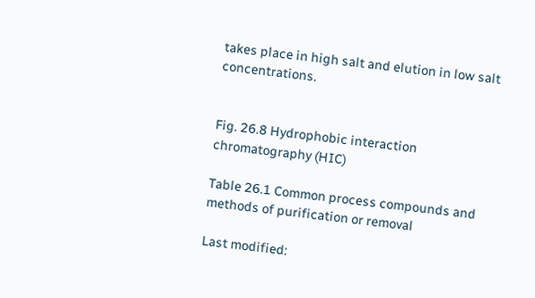takes place in high salt and elution in low salt concentrations.


Fig. 26.8 Hydrophobic interaction chromatography (HIC)

Table 26.1 Common process compounds and methods of purification or removal

Last modified: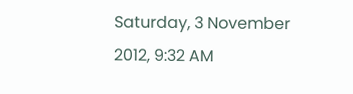Saturday, 3 November 2012, 9:32 AM